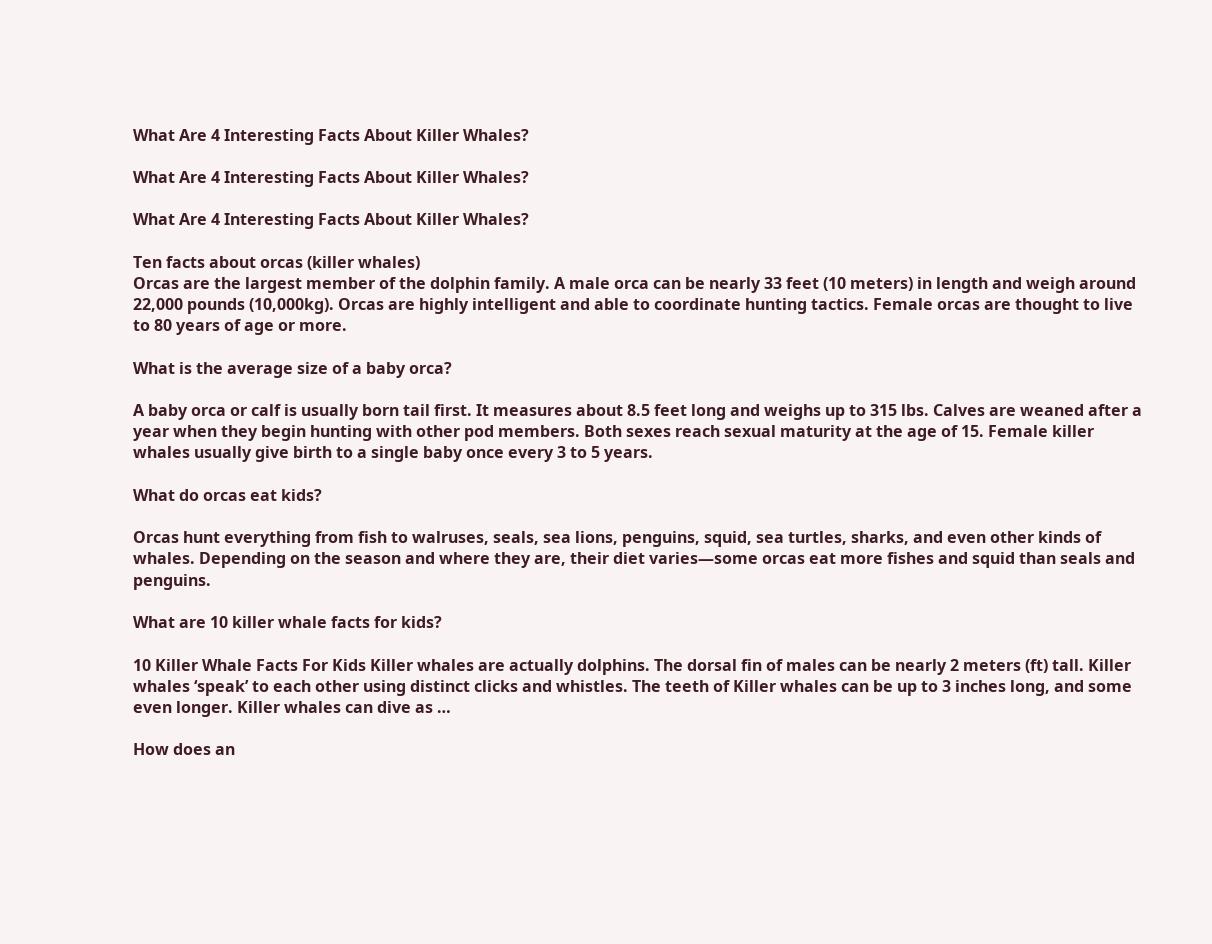What Are 4 Interesting Facts About Killer Whales?

What Are 4 Interesting Facts About Killer Whales?

What Are 4 Interesting Facts About Killer Whales?

Ten facts about orcas (killer whales)
Orcas are the largest member of the dolphin family. A male orca can be nearly 33 feet (10 meters) in length and weigh around 22,000 pounds (10,000kg). Orcas are highly intelligent and able to coordinate hunting tactics. Female orcas are thought to live to 80 years of age or more.

What is the average size of a baby orca?

A baby orca or calf is usually born tail first. It measures about 8.5 feet long and weighs up to 315 lbs. Calves are weaned after a year when they begin hunting with other pod members. Both sexes reach sexual maturity at the age of 15. Female killer whales usually give birth to a single baby once every 3 to 5 years.

What do orcas eat kids?

Orcas hunt everything from fish to walruses, seals, sea lions, penguins, squid, sea turtles, sharks, and even other kinds of whales. Depending on the season and where they are, their diet varies—some orcas eat more fishes and squid than seals and penguins.

What are 10 killer whale facts for kids?

10 Killer Whale Facts For Kids Killer whales are actually dolphins. The dorsal fin of males can be nearly 2 meters (ft) tall. Killer whales ‘speak’ to each other using distinct clicks and whistles. The teeth of Killer whales can be up to 3 inches long, and some even longer. Killer whales can dive as …

How does an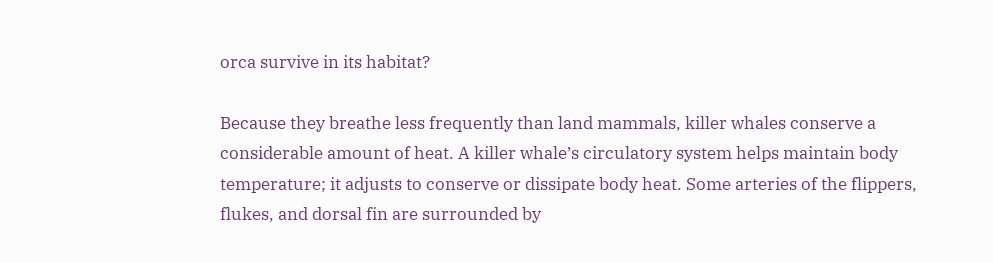orca survive in its habitat?

Because they breathe less frequently than land mammals, killer whales conserve a considerable amount of heat. A killer whale’s circulatory system helps maintain body temperature; it adjusts to conserve or dissipate body heat. Some arteries of the flippers, flukes, and dorsal fin are surrounded by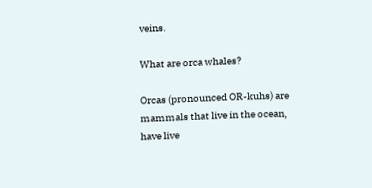veins.

What are orca whales?

Orcas (pronounced OR-kuhs) are mammals that live in the ocean, have live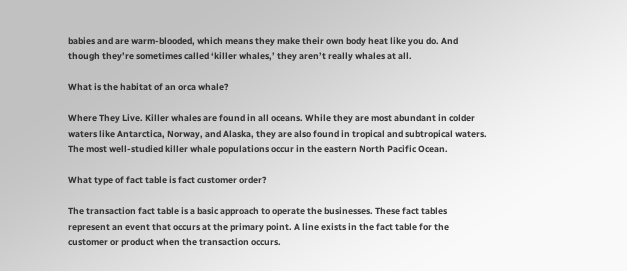babies and are warm-blooded, which means they make their own body heat like you do. And though they’re sometimes called ‘killer whales,’ they aren’t really whales at all.

What is the habitat of an orca whale?

Where They Live. Killer whales are found in all oceans. While they are most abundant in colder waters like Antarctica, Norway, and Alaska, they are also found in tropical and subtropical waters. The most well-studied killer whale populations occur in the eastern North Pacific Ocean.

What type of fact table is fact customer order?

The transaction fact table is a basic approach to operate the businesses. These fact tables represent an event that occurs at the primary point. A line exists in the fact table for the customer or product when the transaction occurs.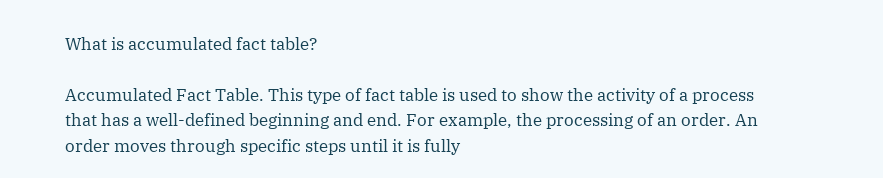What is accumulated fact table?

Accumulated Fact Table. This type of fact table is used to show the activity of a process that has a well-defined beginning and end. For example, the processing of an order. An order moves through specific steps until it is fully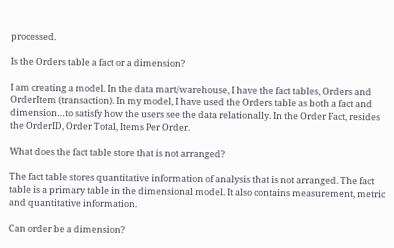processed.

Is the Orders table a fact or a dimension?

I am creating a model. In the data mart/warehouse, I have the fact tables, Orders and OrderItem (transaction). In my model, I have used the Orders table as both a fact and dimension…to satisfy how the users see the data relationally. In the Order Fact, resides the OrderID, Order Total, Items Per Order.

What does the fact table store that is not arranged?

The fact table stores quantitative information of analysis that is not arranged. The fact table is a primary table in the dimensional model. It also contains measurement, metric and quantitative information.

Can order be a dimension?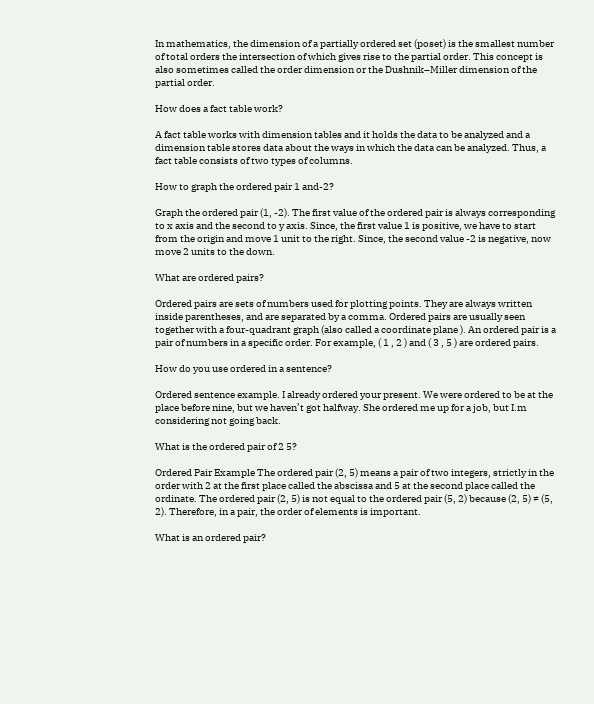In mathematics, the dimension of a partially ordered set (poset) is the smallest number of total orders the intersection of which gives rise to the partial order. This concept is also sometimes called the order dimension or the Dushnik–Miller dimension of the partial order.

How does a fact table work?

A fact table works with dimension tables and it holds the data to be analyzed and a dimension table stores data about the ways in which the data can be analyzed. Thus, a fact table consists of two types of columns.

How to graph the ordered pair 1 and-2?

Graph the ordered pair (1, -2). The first value of the ordered pair is always corresponding to x axis and the second to y axis. Since, the first value 1 is positive, we have to start from the origin and move 1 unit to the right. Since, the second value -2 is negative, now move 2 units to the down.

What are ordered pairs?

Ordered pairs are sets of numbers used for plotting points. They are always written inside parentheses, and are separated by a comma. Ordered pairs are usually seen together with a four-quadrant graph (also called a coordinate plane ). An ordered pair is a pair of numbers in a specific order. For example, ( 1 , 2 ) and ( 3 , 5 ) are ordered pairs.

How do you use ordered in a sentence?

Ordered sentence example. I already ordered your present. We were ordered to be at the place before nine, but we haven’t got halfway. She ordered me up for a job, but I.m considering not going back.

What is the ordered pair of 2 5?

Ordered Pair Example The ordered pair (2, 5) means a pair of two integers, strictly in the order with 2 at the first place called the abscissa and 5 at the second place called the ordinate. The ordered pair (2, 5) is not equal to the ordered pair (5, 2) because (2, 5) ≠ (5, 2). Therefore, in a pair, the order of elements is important.

What is an ordered pair?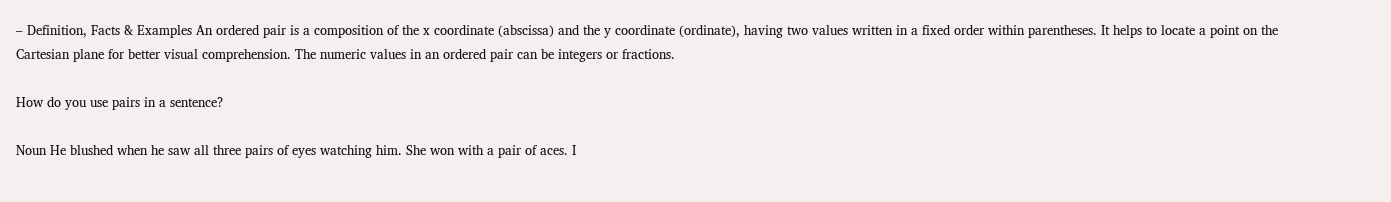– Definition, Facts & Examples An ordered pair is a composition of the x coordinate (abscissa) and the y coordinate (ordinate), having two values written in a fixed order within parentheses. It helps to locate a point on the Cartesian plane for better visual comprehension. The numeric values in an ordered pair can be integers or fractions.

How do you use pairs in a sentence?

Noun He blushed when he saw all three pairs of eyes watching him. She won with a pair of aces. I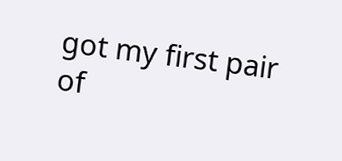got my first pair of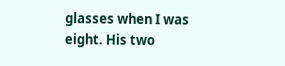glasses when I was eight. His two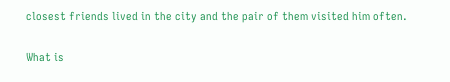closest friends lived in the city and the pair of them visited him often.

What is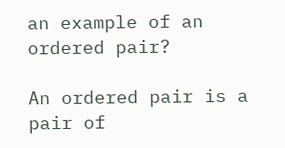an example of an ordered pair?

An ordered pair is a pair of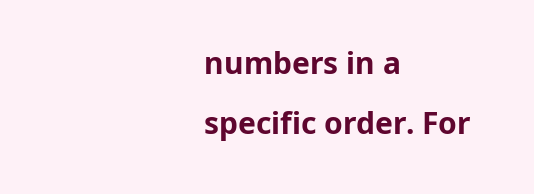numbers in a specific order. For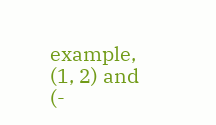example, (1, 2) and (-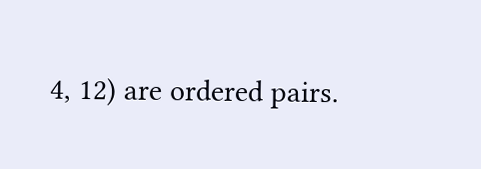4, 12) are ordered pairs.